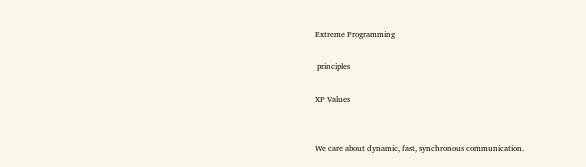Extreme Programming

 principles

XP Values


We care about dynamic, fast, synchronous communication.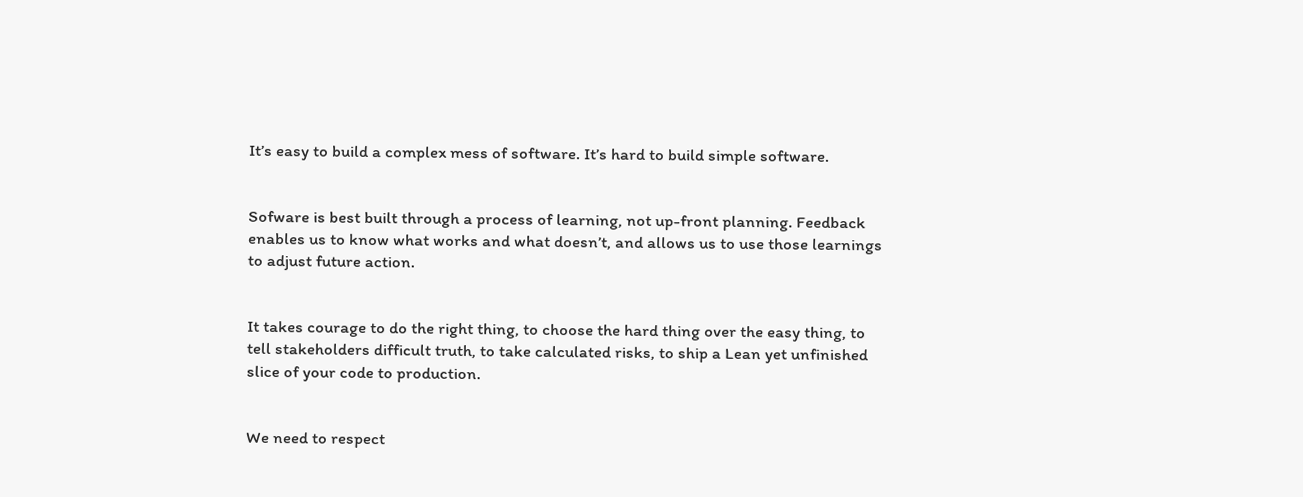It’s easy to build a complex mess of software. It’s hard to build simple software.


Sofware is best built through a process of learning, not up-front planning. Feedback enables us to know what works and what doesn’t, and allows us to use those learnings to adjust future action.


It takes courage to do the right thing, to choose the hard thing over the easy thing, to tell stakeholders difficult truth, to take calculated risks, to ship a Lean yet unfinished slice of your code to production.


We need to respect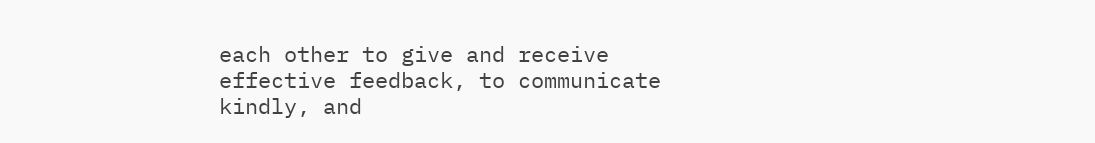each other to give and receive effective feedback, to communicate kindly, and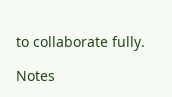to collaborate fully.

Notes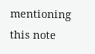mentioning this note